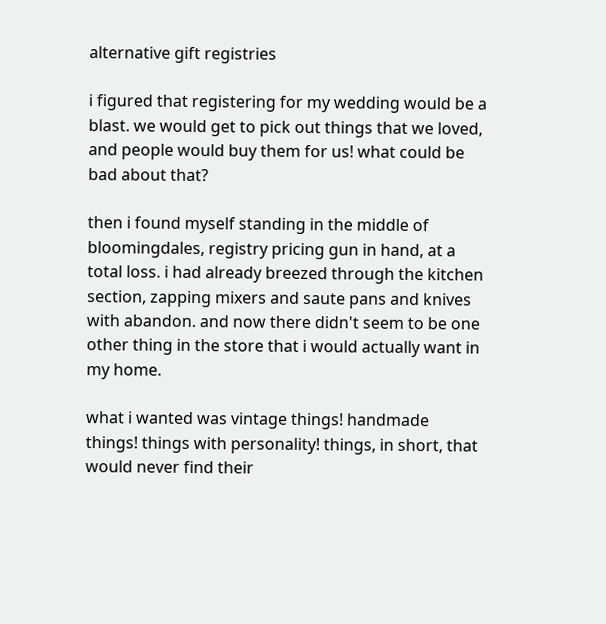alternative gift registries

i figured that registering for my wedding would be a blast. we would get to pick out things that we loved, and people would buy them for us! what could be bad about that?

then i found myself standing in the middle of bloomingdales, registry pricing gun in hand, at a total loss. i had already breezed through the kitchen section, zapping mixers and saute pans and knives with abandon. and now there didn't seem to be one other thing in the store that i would actually want in my home.

what i wanted was vintage things! handmade things! things with personality! things, in short, that would never find their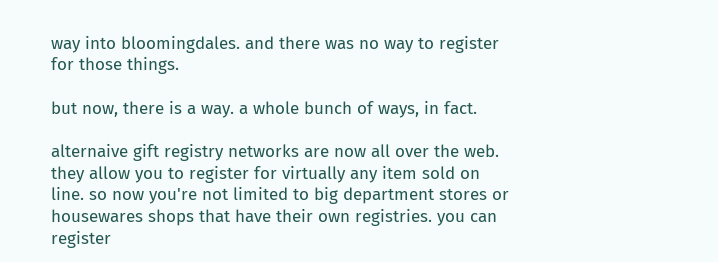way into bloomingdales. and there was no way to register for those things.

but now, there is a way. a whole bunch of ways, in fact.

alternaive gift registry networks are now all over the web. they allow you to register for virtually any item sold on line. so now you're not limited to big department stores or housewares shops that have their own registries. you can register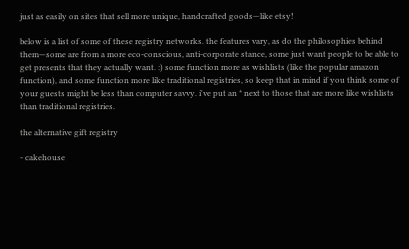just as easily on sites that sell more unique, handcrafted goods—like etsy!

below is a list of some of these registry networks. the features vary, as do the philosophies behind them—some are from a more eco-conscious, anti-corporate stance, some just want people to be able to get presents that they actually want. :) some function more as wishlists (like the popular amazon function), and some function more like traditional registries, so keep that in mind if you think some of your guests might be less than computer savvy. i've put an * next to those that are more like wishlists than traditional registries.

the alternative gift registry

- cakehouse